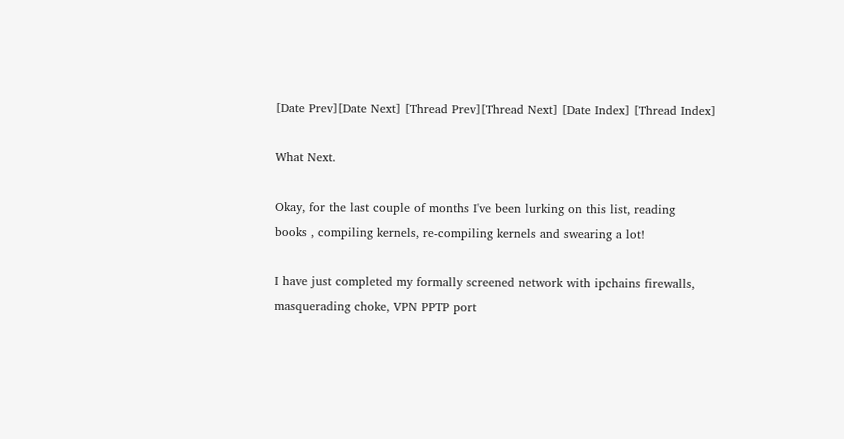[Date Prev][Date Next] [Thread Prev][Thread Next] [Date Index] [Thread Index]

What Next.

Okay, for the last couple of months I've been lurking on this list, reading
books , compiling kernels, re-compiling kernels and swearing a lot!

I have just completed my formally screened network with ipchains firewalls,
masquerading choke, VPN PPTP port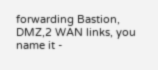forwarding Bastion, DMZ,2 WAN links, you
name it -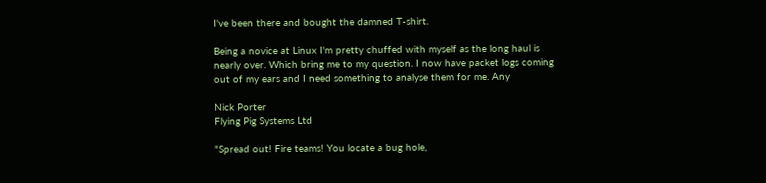I've been there and bought the damned T-shirt.

Being a novice at Linux I'm pretty chuffed with myself as the long haul is
nearly over. Which bring me to my question. I now have packet logs coming
out of my ears and I need something to analyse them for me. Any

Nick Porter
Flying Pig Systems Ltd

"Spread out! Fire teams! You locate a bug hole,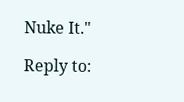Nuke It."

Reply to: